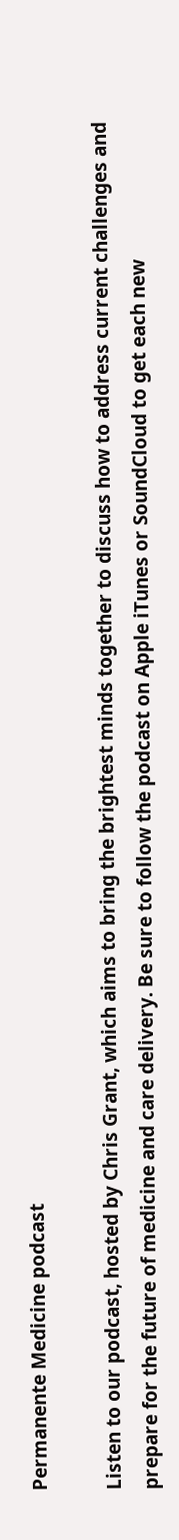Permanente Medicine podcast

Listen to our podcast, hosted by Chris Grant, which aims to bring the brightest minds together to discuss how to address current challenges and prepare for the future of medicine and care delivery. Be sure to follow the podcast on Apple iTunes or SoundCloud to get each new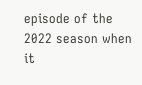episode of the 2022 season when it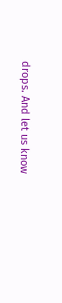drops. And let us know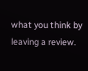what you think by leaving a review.